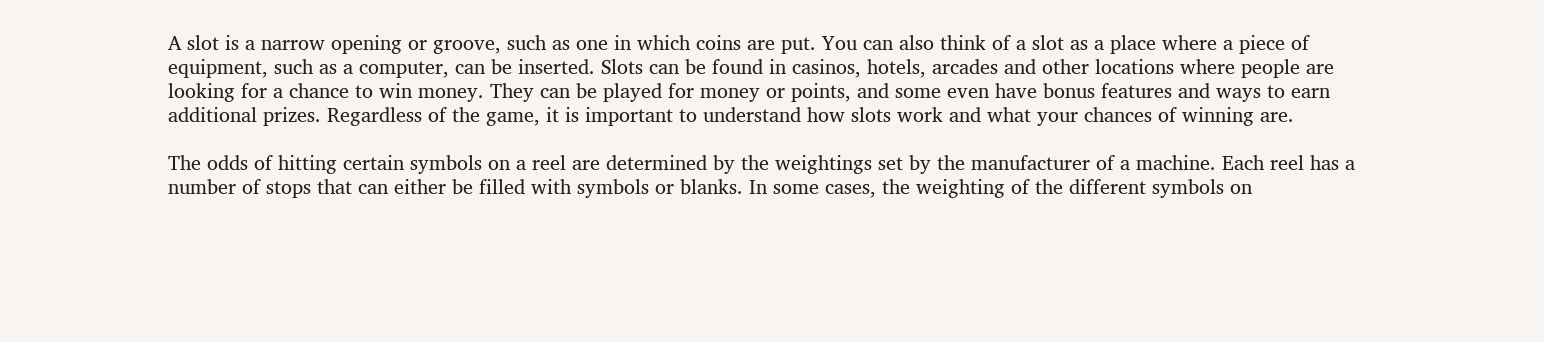A slot is a narrow opening or groove, such as one in which coins are put. You can also think of a slot as a place where a piece of equipment, such as a computer, can be inserted. Slots can be found in casinos, hotels, arcades and other locations where people are looking for a chance to win money. They can be played for money or points, and some even have bonus features and ways to earn additional prizes. Regardless of the game, it is important to understand how slots work and what your chances of winning are.

The odds of hitting certain symbols on a reel are determined by the weightings set by the manufacturer of a machine. Each reel has a number of stops that can either be filled with symbols or blanks. In some cases, the weighting of the different symbols on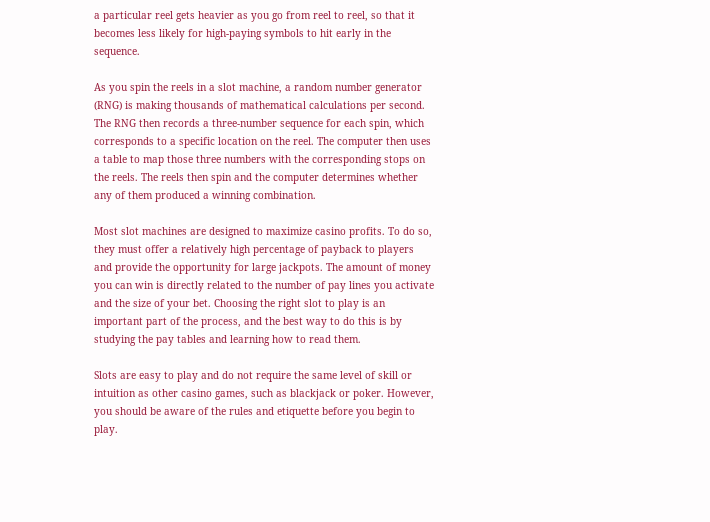a particular reel gets heavier as you go from reel to reel, so that it becomes less likely for high-paying symbols to hit early in the sequence.

As you spin the reels in a slot machine, a random number generator (RNG) is making thousands of mathematical calculations per second. The RNG then records a three-number sequence for each spin, which corresponds to a specific location on the reel. The computer then uses a table to map those three numbers with the corresponding stops on the reels. The reels then spin and the computer determines whether any of them produced a winning combination.

Most slot machines are designed to maximize casino profits. To do so, they must offer a relatively high percentage of payback to players and provide the opportunity for large jackpots. The amount of money you can win is directly related to the number of pay lines you activate and the size of your bet. Choosing the right slot to play is an important part of the process, and the best way to do this is by studying the pay tables and learning how to read them.

Slots are easy to play and do not require the same level of skill or intuition as other casino games, such as blackjack or poker. However, you should be aware of the rules and etiquette before you begin to play.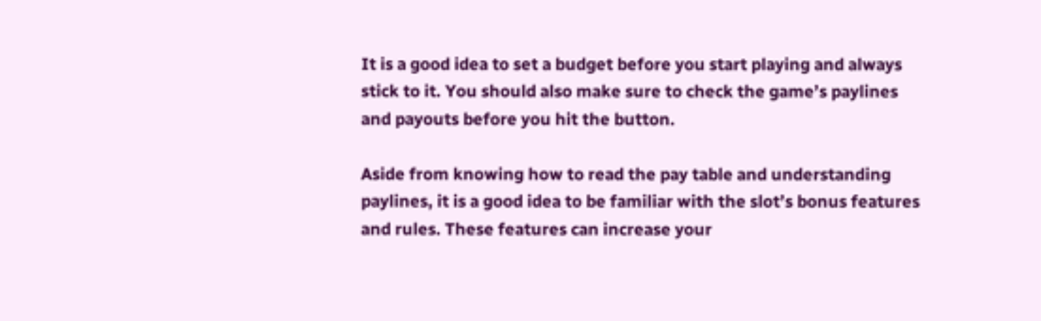It is a good idea to set a budget before you start playing and always stick to it. You should also make sure to check the game’s paylines and payouts before you hit the button.

Aside from knowing how to read the pay table and understanding paylines, it is a good idea to be familiar with the slot’s bonus features and rules. These features can increase your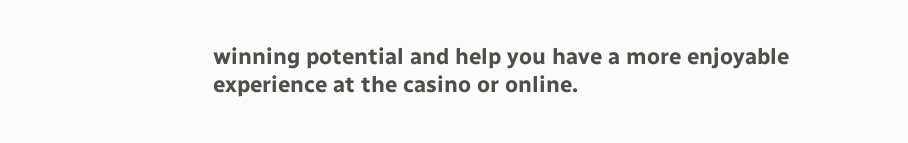winning potential and help you have a more enjoyable experience at the casino or online.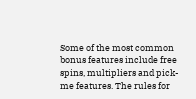Some of the most common bonus features include free spins, multipliers and pick-me features. The rules for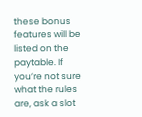these bonus features will be listed on the paytable. If you’re not sure what the rules are, ask a slot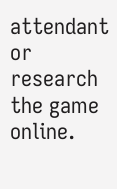attendant or research the game online.